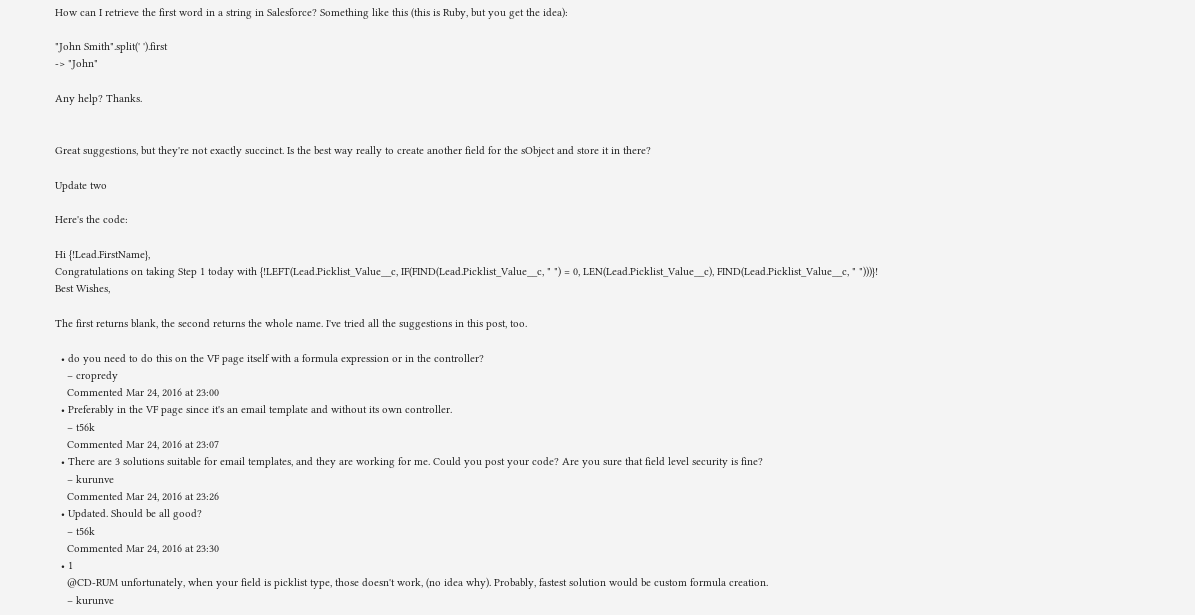How can I retrieve the first word in a string in Salesforce? Something like this (this is Ruby, but you get the idea):

"John Smith".split(' ').first
-> "John"

Any help? Thanks.


Great suggestions, but they're not exactly succinct. Is the best way really to create another field for the sObject and store it in there?

Update two

Here's the code:

Hi {!Lead.FirstName},
Congratulations on taking Step 1 today with {!LEFT(Lead.Picklist_Value__c, IF(FIND(Lead.Picklist_Value__c, " ") = 0, LEN(Lead.Picklist_Value__c), FIND(Lead.Picklist_Value__c, " ")))}!
Best Wishes,

The first returns blank, the second returns the whole name. I've tried all the suggestions in this post, too.

  • do you need to do this on the VF page itself with a formula expression or in the controller?
    – cropredy
    Commented Mar 24, 2016 at 23:00
  • Preferably in the VF page since it's an email template and without its own controller.
    – t56k
    Commented Mar 24, 2016 at 23:07
  • There are 3 solutions suitable for email templates, and they are working for me. Could you post your code? Are you sure that field level security is fine?
    – kurunve
    Commented Mar 24, 2016 at 23:26
  • Updated. Should be all good?
    – t56k
    Commented Mar 24, 2016 at 23:30
  • 1
    @CD-RUM unfortunately, when your field is picklist type, those doesn't work, (no idea why). Probably, fastest solution would be custom formula creation.
    – kurunve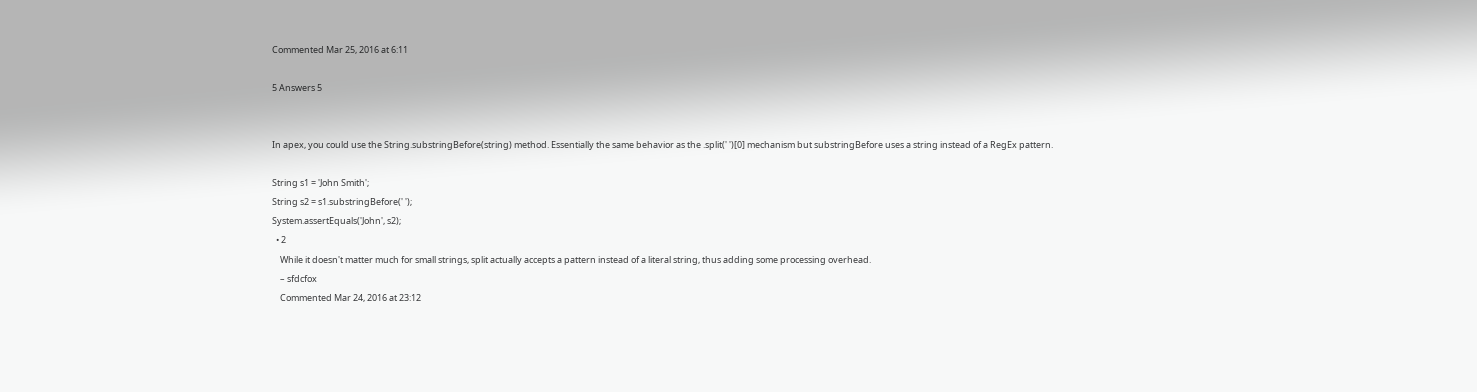Commented Mar 25, 2016 at 6:11

5 Answers 5


In apex, you could use the String.substringBefore(string) method. Essentially the same behavior as the .split(' ')[0] mechanism but substringBefore uses a string instead of a RegEx pattern.

String s1 = 'John Smith';
String s2 = s1.substringBefore(' ');
System.assertEquals('John', s2);
  • 2
    While it doesn't matter much for small strings, split actually accepts a pattern instead of a literal string, thus adding some processing overhead.
    – sfdcfox
    Commented Mar 24, 2016 at 23:12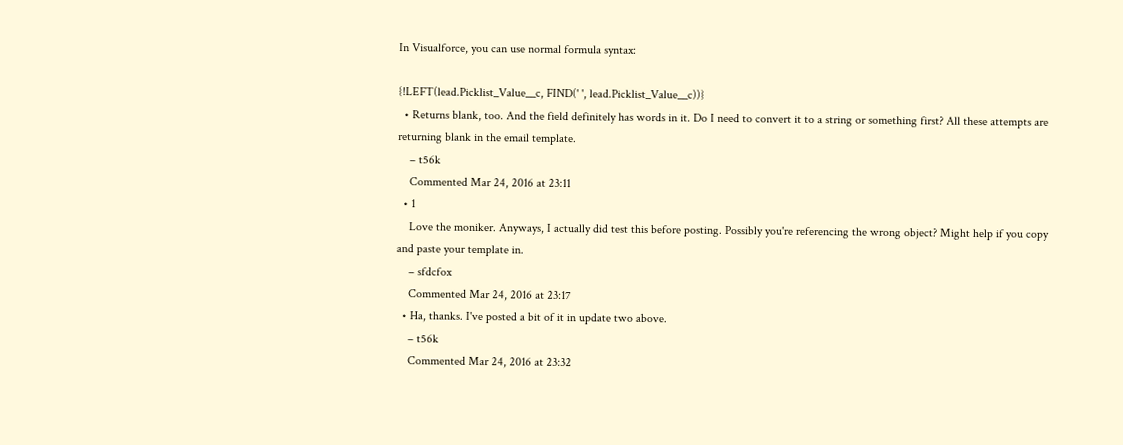In Visualforce, you can use normal formula syntax:

{!LEFT(lead.Picklist_Value__c, FIND(' ', lead.Picklist_Value__c))}
  • Returns blank, too. And the field definitely has words in it. Do I need to convert it to a string or something first? All these attempts are returning blank in the email template.
    – t56k
    Commented Mar 24, 2016 at 23:11
  • 1
    Love the moniker. Anyways, I actually did test this before posting. Possibly you're referencing the wrong object? Might help if you copy and paste your template in.
    – sfdcfox
    Commented Mar 24, 2016 at 23:17
  • Ha, thanks. I've posted a bit of it in update two above.
    – t56k
    Commented Mar 24, 2016 at 23:32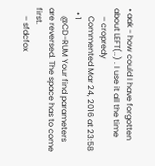• aak - how could I have forgotten about LEFT(..) . I use it all the time
    – cropredy
    Commented Mar 24, 2016 at 23:58
  • 1
    @CD-RUM Your find parameters are reversed. The space has to come first.
    – sfdcfox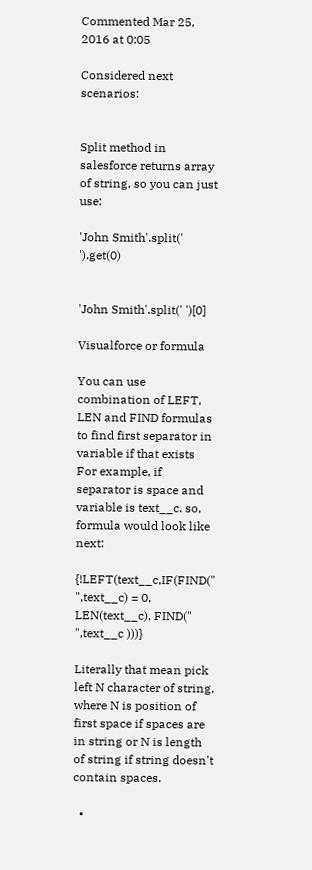Commented Mar 25, 2016 at 0:05

Considered next scenarios:


Split method in salesforce returns array of string, so you can just use:

'John Smith'.split(' ').get(0)


'John Smith'.split(' ')[0]

Visualforce or formula

You can use combination of LEFT, LEN and FIND formulas to find first separator in variable if that exists For example, if separator is space and variable is text__c. so, formula would look like next:

{!LEFT(text__c,IF(FIND(" ",text__c) = 0, LEN(text__c), FIND(" ",text__c )))}

Literally that mean pick left N character of string, where N is position of first space if spaces are in string or N is length of string if string doesn't contain spaces.

  •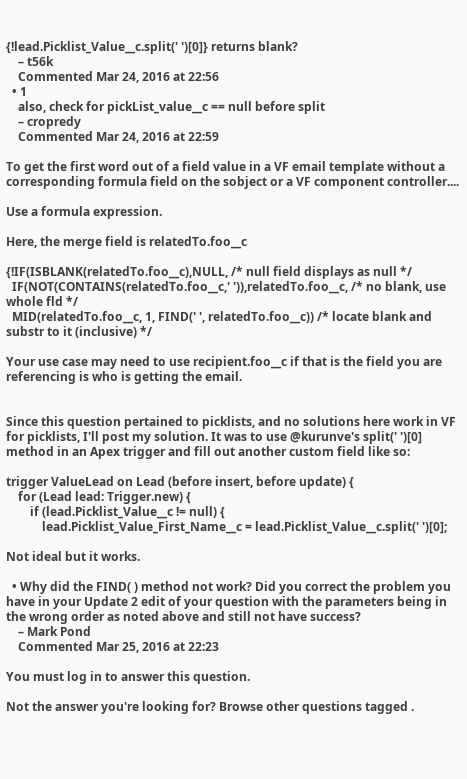{!lead.Picklist_Value__c.split(' ')[0]} returns blank?
    – t56k
    Commented Mar 24, 2016 at 22:56
  • 1
    also, check for pickList_value__c == null before split
    – cropredy
    Commented Mar 24, 2016 at 22:59

To get the first word out of a field value in a VF email template without a corresponding formula field on the sobject or a VF component controller....

Use a formula expression.

Here, the merge field is relatedTo.foo__c

{!IF(ISBLANK(relatedTo.foo__c),NULL, /* null field displays as null */
  IF(NOT(CONTAINS(relatedTo.foo__c,' ')),relatedTo.foo__c, /* no blank, use whole fld */
  MID(relatedTo.foo__c, 1, FIND(' ', relatedTo.foo__c)) /* locate blank and substr to it (inclusive) */

Your use case may need to use recipient.foo__c if that is the field you are referencing is who is getting the email.


Since this question pertained to picklists, and no solutions here work in VF for picklists, I'll post my solution. It was to use @kurunve's split(' ')[0] method in an Apex trigger and fill out another custom field like so:

trigger ValueLead on Lead (before insert, before update) {
    for (Lead lead: Trigger.new) {
        if (lead.Picklist_Value__c != null) {
            lead.Picklist_Value_First_Name__c = lead.Picklist_Value__c.split(' ')[0];

Not ideal but it works.

  • Why did the FIND( ) method not work? Did you correct the problem you have in your Update 2 edit of your question with the parameters being in the wrong order as noted above and still not have success?
    – Mark Pond
    Commented Mar 25, 2016 at 22:23

You must log in to answer this question.

Not the answer you're looking for? Browse other questions tagged .